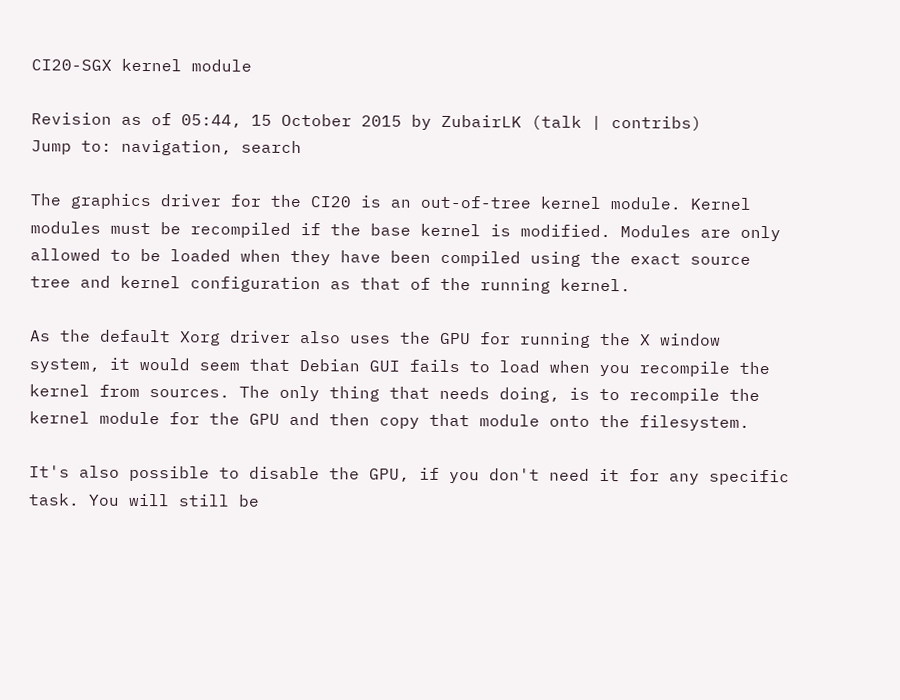CI20-SGX kernel module

Revision as of 05:44, 15 October 2015 by ZubairLK (talk | contribs)
Jump to: navigation, search

The graphics driver for the CI20 is an out-of-tree kernel module. Kernel modules must be recompiled if the base kernel is modified. Modules are only allowed to be loaded when they have been compiled using the exact source tree and kernel configuration as that of the running kernel.

As the default Xorg driver also uses the GPU for running the X window system, it would seem that Debian GUI fails to load when you recompile the kernel from sources. The only thing that needs doing, is to recompile the kernel module for the GPU and then copy that module onto the filesystem.

It's also possible to disable the GPU, if you don't need it for any specific task. You will still be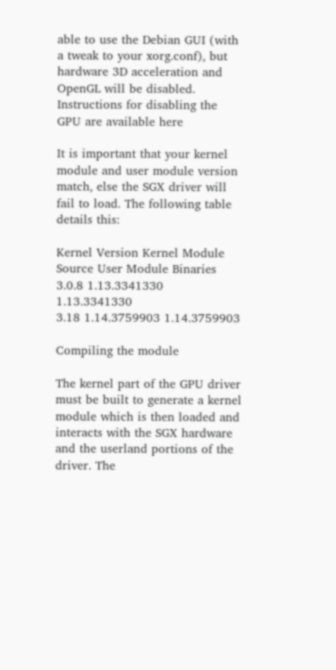able to use the Debian GUI (with a tweak to your xorg.conf), but hardware 3D acceleration and OpenGL will be disabled. Instructions for disabling the GPU are available here

It is important that your kernel module and user module version match, else the SGX driver will fail to load. The following table details this:

Kernel Version Kernel Module Source User Module Binaries
3.0.8 1.13.3341330 1.13.3341330
3.18 1.14.3759903 1.14.3759903

Compiling the module

The kernel part of the GPU driver must be built to generate a kernel module which is then loaded and interacts with the SGX hardware and the userland portions of the driver. The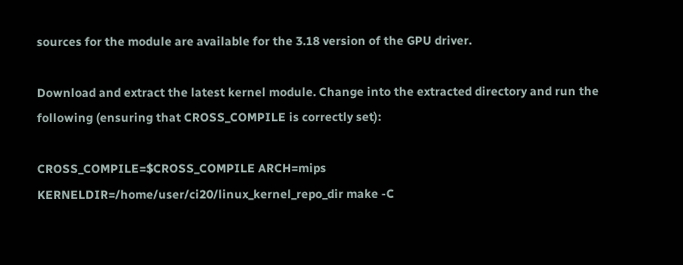sources for the module are available for the 3.18 version of the GPU driver.

Download and extract the latest kernel module. Change into the extracted directory and run the following (ensuring that CROSS_COMPILE is correctly set):

CROSS_COMPILE=$CROSS_COMPILE ARCH=mips KERNELDIR=/home/user/ci20/linux_kernel_repo_dir make -C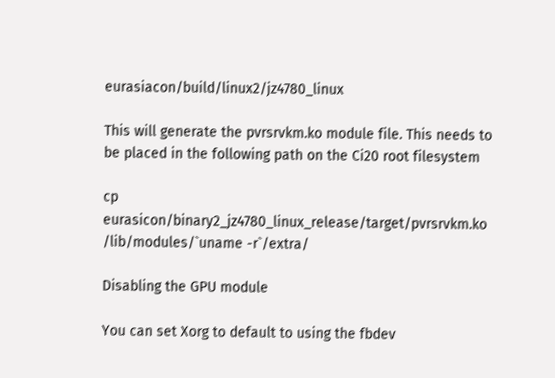eurasiacon/build/linux2/jz4780_linux

This will generate the pvrsrvkm.ko module file. This needs to be placed in the following path on the Ci20 root filesystem

cp eurasicon/binary2_jz4780_linux_release/target/pvrsrvkm.ko /lib/modules/`uname -r`/extra/

Disabling the GPU module

You can set Xorg to default to using the fbdev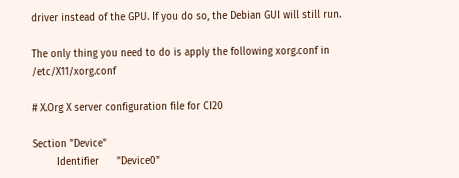driver instead of the GPU. If you do so, the Debian GUI will still run.

The only thing you need to do is apply the following xorg.conf in /etc/X11/xorg.conf

# X.Org X server configuration file for CI20

Section "Device"
        Identifier      "Device0"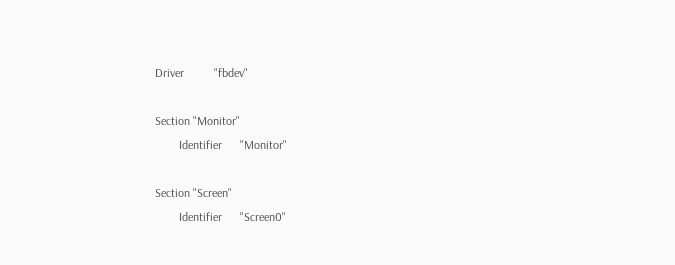Driver          "fbdev"

Section "Monitor"
        Identifier      "Monitor"

Section "Screen"
        Identifier      "Screen0"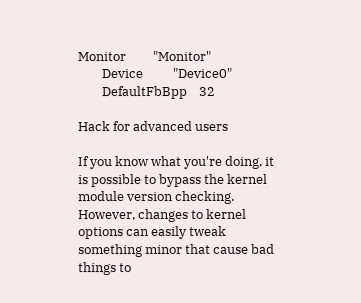Monitor         "Monitor"
        Device          "Device0"
        DefaultFbBpp    32

Hack for advanced users

If you know what you're doing, it is possible to bypass the kernel module version checking. However, changes to kernel options can easily tweak something minor that cause bad things to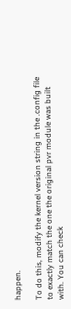happen.

To do this, modify the kernel version string in the .config file to exactly match the one the original pvr module was built with. You can check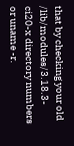that by checking your old /lib/modules/3.18.3-ci20-x directory numbers or uname -r.